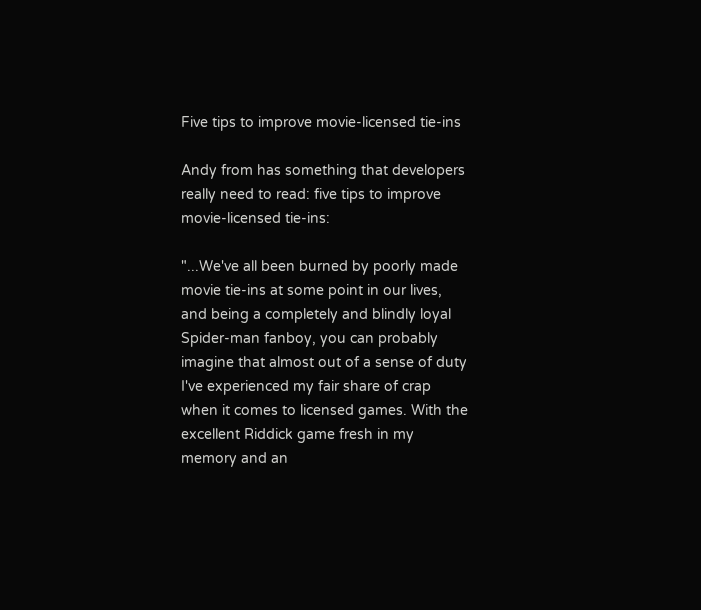Five tips to improve movie-licensed tie-ins

Andy from has something that developers really need to read: five tips to improve movie-licensed tie-ins:

"...We've all been burned by poorly made movie tie-ins at some point in our lives, and being a completely and blindly loyal Spider-man fanboy, you can probably imagine that almost out of a sense of duty I've experienced my fair share of crap when it comes to licensed games. With the excellent Riddick game fresh in my memory and an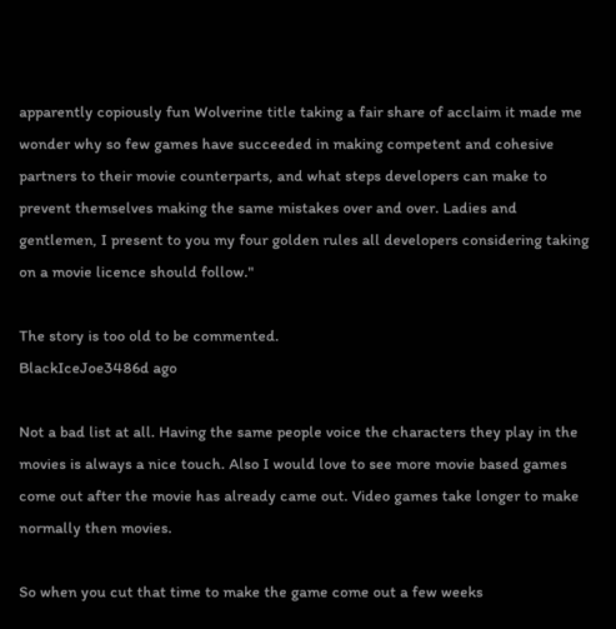apparently copiously fun Wolverine title taking a fair share of acclaim it made me wonder why so few games have succeeded in making competent and cohesive partners to their movie counterparts, and what steps developers can make to prevent themselves making the same mistakes over and over. Ladies and gentlemen, I present to you my four golden rules all developers considering taking on a movie licence should follow."

The story is too old to be commented.
BlackIceJoe3486d ago

Not a bad list at all. Having the same people voice the characters they play in the movies is always a nice touch. Also I would love to see more movie based games come out after the movie has already came out. Video games take longer to make normally then movies.

So when you cut that time to make the game come out a few weeks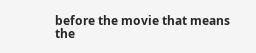before the movie that means the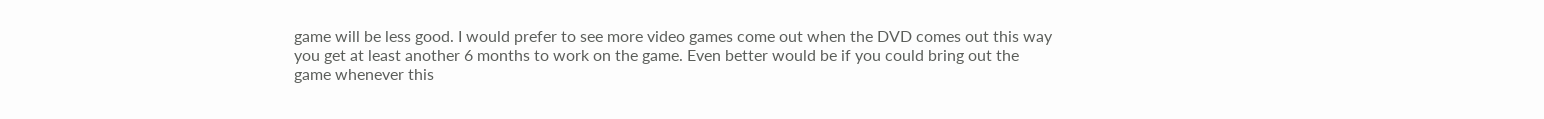game will be less good. I would prefer to see more video games come out when the DVD comes out this way you get at least another 6 months to work on the game. Even better would be if you could bring out the game whenever this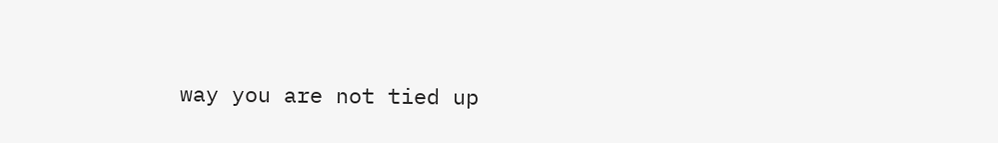way you are not tied up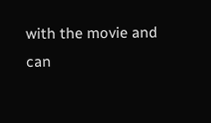with the movie and can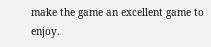make the game an excellent game to enjoy.